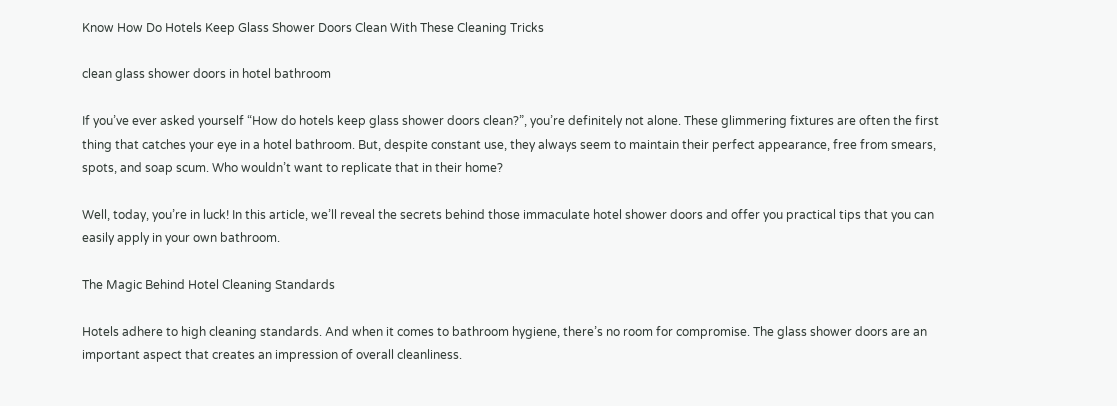Know How Do Hotels Keep Glass Shower Doors Clean With These Cleaning Tricks

clean glass shower doors in hotel bathroom

If you’ve ever asked yourself “How do hotels keep glass shower doors clean?”, you’re definitely not alone. These glimmering fixtures are often the first thing that catches your eye in a hotel bathroom. But, despite constant use, they always seem to maintain their perfect appearance, free from smears, spots, and soap scum. Who wouldn’t want to replicate that in their home?

Well, today, you’re in luck! In this article, we’ll reveal the secrets behind those immaculate hotel shower doors and offer you practical tips that you can easily apply in your own bathroom.

The Magic Behind Hotel Cleaning Standards

Hotels adhere to high cleaning standards. And when it comes to bathroom hygiene, there’s no room for compromise. The glass shower doors are an important aspect that creates an impression of overall cleanliness.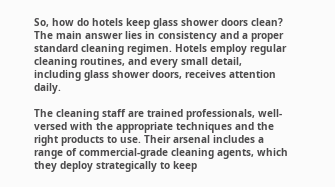So, how do hotels keep glass shower doors clean? The main answer lies in consistency and a proper standard cleaning regimen. Hotels employ regular cleaning routines, and every small detail, including glass shower doors, receives attention daily.

The cleaning staff are trained professionals, well-versed with the appropriate techniques and the right products to use. Their arsenal includes a range of commercial-grade cleaning agents, which they deploy strategically to keep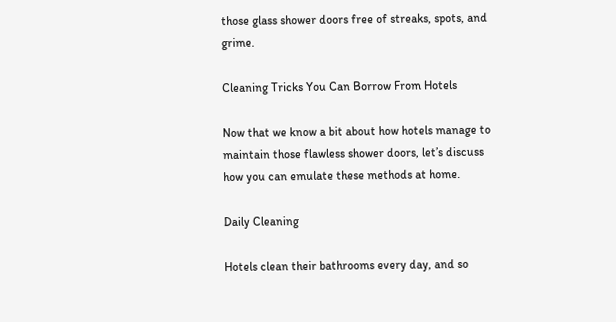those glass shower doors free of streaks, spots, and grime.

Cleaning Tricks You Can Borrow From Hotels

Now that we know a bit about how hotels manage to maintain those flawless shower doors, let’s discuss how you can emulate these methods at home.

Daily Cleaning

Hotels clean their bathrooms every day, and so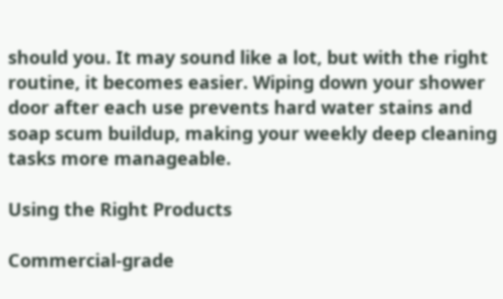should you. It may sound like a lot, but with the right routine, it becomes easier. Wiping down your shower door after each use prevents hard water stains and soap scum buildup, making your weekly deep cleaning tasks more manageable.

Using the Right Products

Commercial-grade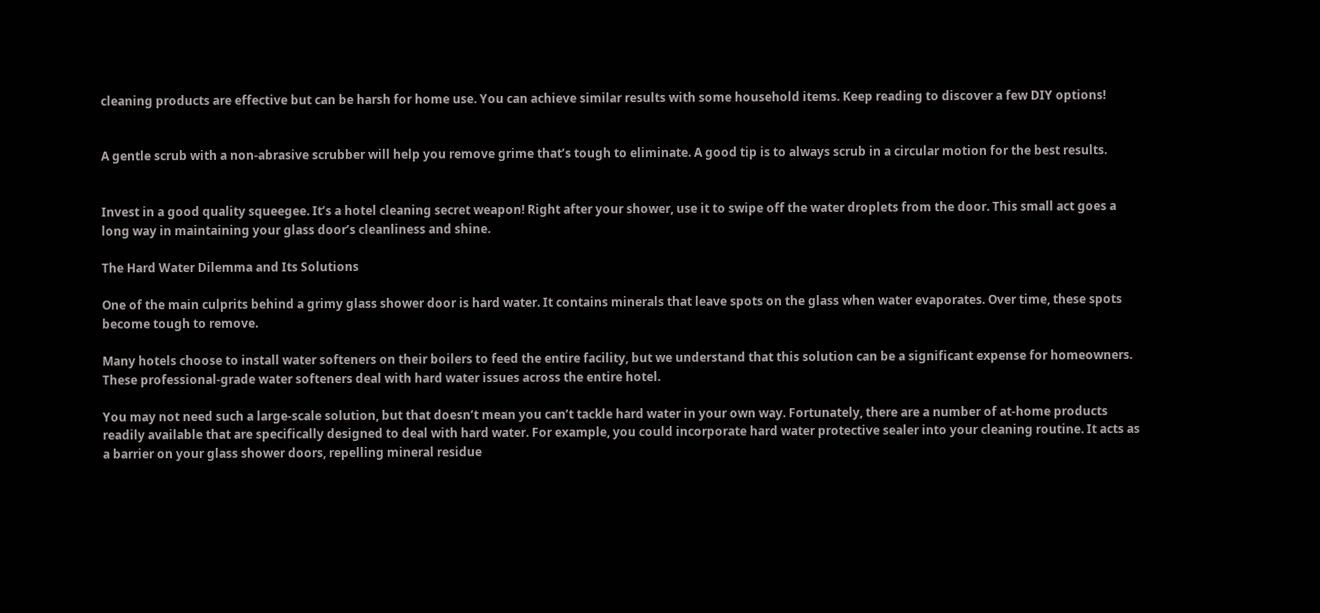cleaning products are effective but can be harsh for home use. You can achieve similar results with some household items. Keep reading to discover a few DIY options!


A gentle scrub with a non-abrasive scrubber will help you remove grime that’s tough to eliminate. A good tip is to always scrub in a circular motion for the best results.


Invest in a good quality squeegee. It’s a hotel cleaning secret weapon! Right after your shower, use it to swipe off the water droplets from the door. This small act goes a long way in maintaining your glass door’s cleanliness and shine.

The Hard Water Dilemma and Its Solutions

One of the main culprits behind a grimy glass shower door is hard water. It contains minerals that leave spots on the glass when water evaporates. Over time, these spots become tough to remove.

Many hotels choose to install water softeners on their boilers to feed the entire facility, but we understand that this solution can be a significant expense for homeowners. These professional-grade water softeners deal with hard water issues across the entire hotel.

You may not need such a large-scale solution, but that doesn’t mean you can’t tackle hard water in your own way. Fortunately, there are a number of at-home products readily available that are specifically designed to deal with hard water. For example, you could incorporate hard water protective sealer into your cleaning routine. It acts as a barrier on your glass shower doors, repelling mineral residue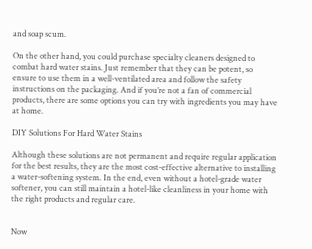and soap scum.

On the other hand, you could purchase specialty cleaners designed to combat hard water stains. Just remember that they can be potent, so ensure to use them in a well-ventilated area and follow the safety instructions on the packaging. And if you’re not a fan of commercial products, there are some options you can try with ingredients you may have at home.

DIY Solutions For Hard Water Stains

Although these solutions are not permanent and require regular application for the best results, they are the most cost-effective alternative to installing a water-softening system. In the end, even without a hotel-grade water softener, you can still maintain a hotel-like cleanliness in your home with the right products and regular care.


Now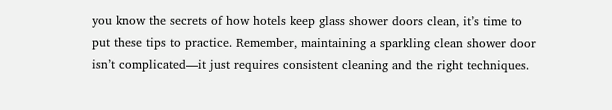you know the secrets of how hotels keep glass shower doors clean, it’s time to put these tips to practice. Remember, maintaining a sparkling clean shower door isn’t complicated—it just requires consistent cleaning and the right techniques.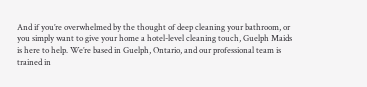And if you’re overwhelmed by the thought of deep cleaning your bathroom, or you simply want to give your home a hotel-level cleaning touch, Guelph Maids is here to help. We’re based in Guelph, Ontario, and our professional team is trained in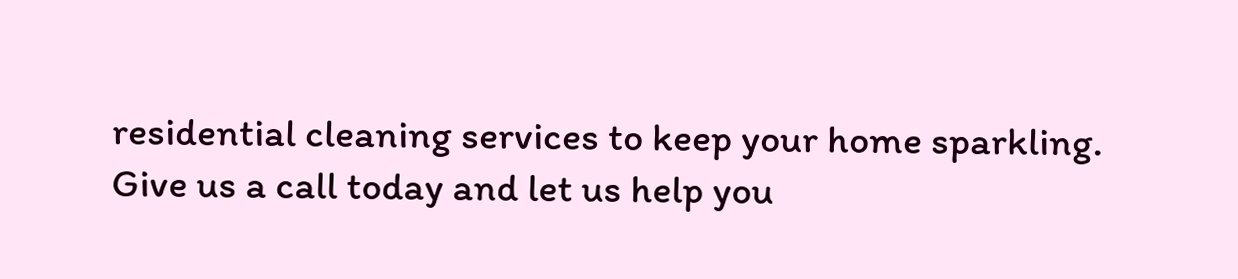residential cleaning services to keep your home sparkling. Give us a call today and let us help you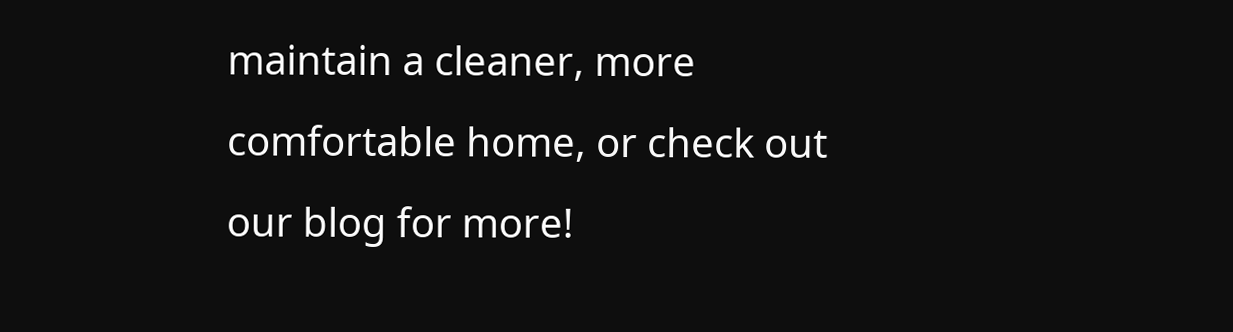maintain a cleaner, more comfortable home, or check out our blog for more!